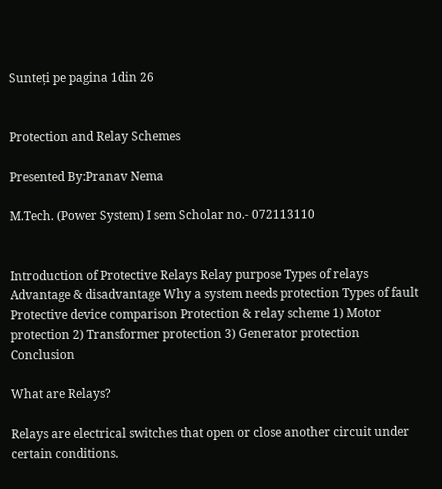Sunteți pe pagina 1din 26


Protection and Relay Schemes

Presented By:Pranav Nema

M.Tech. (Power System) I sem Scholar no.- 072113110


Introduction of Protective Relays Relay purpose Types of relays Advantage & disadvantage Why a system needs protection Types of fault Protective device comparison Protection & relay scheme 1) Motor protection 2) Transformer protection 3) Generator protection Conclusion

What are Relays?

Relays are electrical switches that open or close another circuit under certain conditions.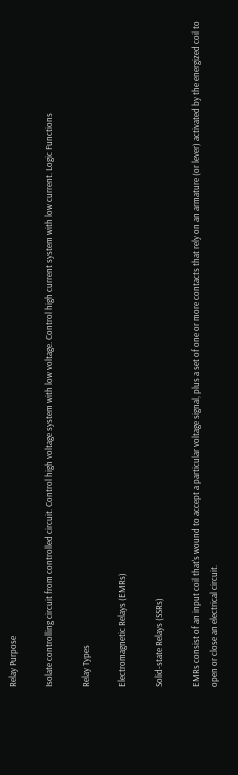Relay Purpose

Isolate controlling circuit from controlled circuit. Control high voltage system with low voltage. Control high current system with low current. Logic Functions

Relay Types

Electromagnetic Relays (EMRs)

Solid-state Relays (SSRs)

EMRs consist of an input coil that's wound to accept a particular voltage signal, plus a set of one or more contacts that rely on an armature (or lever) activated by the energized coil to open or close an electrical circuit.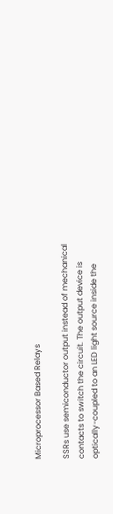Microprocessor Based Relays

SSRs use semiconductor output instead of mechanical contacts to switch the circuit. The output device is optically-coupled to an LED light source inside the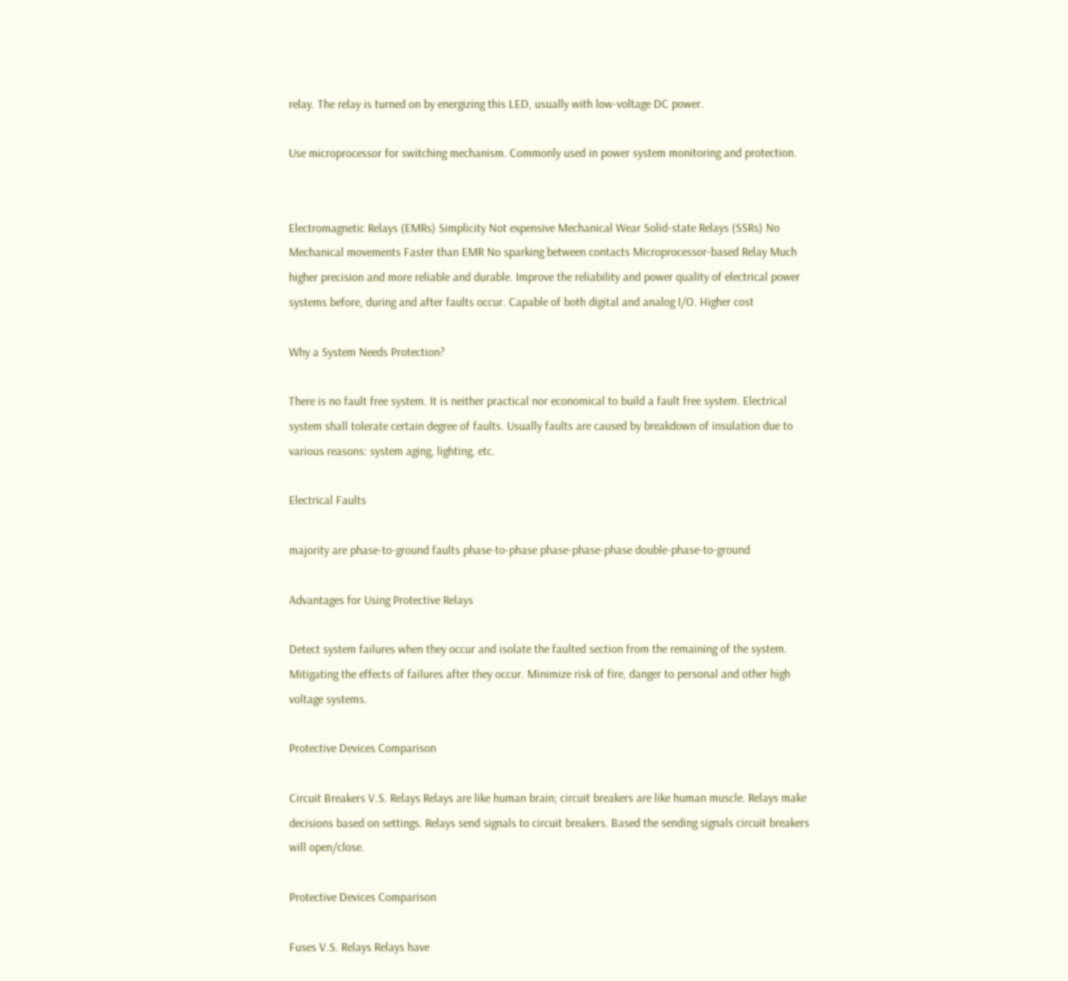relay. The relay is turned on by energizing this LED, usually with low-voltage DC power.

Use microprocessor for switching mechanism. Commonly used in power system monitoring and protection.


Electromagnetic Relays (EMRs) Simplicity Not expensive Mechanical Wear Solid-state Relays (SSRs) No Mechanical movements Faster than EMR No sparking between contacts Microprocessor-based Relay Much higher precision and more reliable and durable. Improve the reliability and power quality of electrical power systems before, during and after faults occur. Capable of both digital and analog I/O. Higher cost

Why a System Needs Protection?

There is no fault free system. It is neither practical nor economical to build a fault free system. Electrical system shall tolerate certain degree of faults. Usually faults are caused by breakdown of insulation due to various reasons: system aging, lighting, etc.

Electrical Faults

majority are phase-to-ground faults phase-to-phase phase-phase-phase double-phase-to-ground

Advantages for Using Protective Relays

Detect system failures when they occur and isolate the faulted section from the remaining of the system. Mitigating the effects of failures after they occur. Minimize risk of fire, danger to personal and other high voltage systems.

Protective Devices Comparison

Circuit Breakers V.S. Relays Relays are like human brain; circuit breakers are like human muscle. Relays make decisions based on settings. Relays send signals to circuit breakers. Based the sending signals circuit breakers will open/close.

Protective Devices Comparison

Fuses V.S. Relays Relays have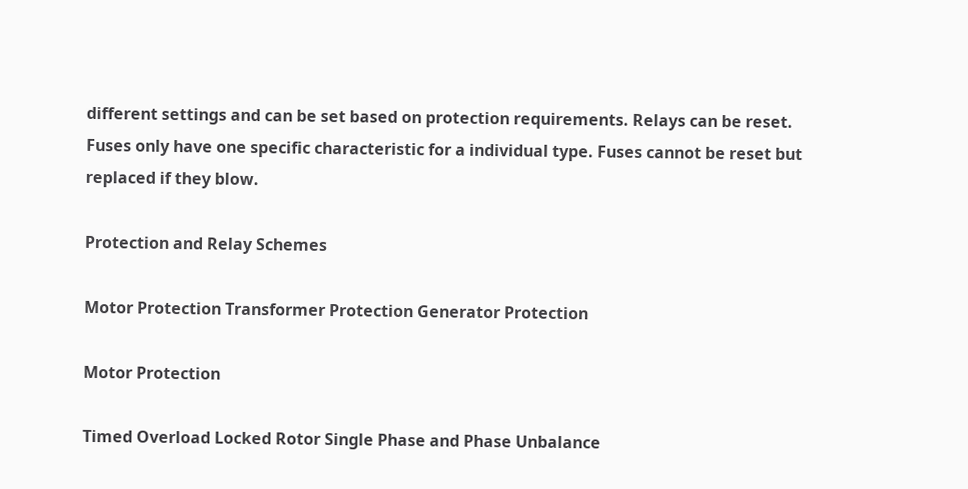different settings and can be set based on protection requirements. Relays can be reset. Fuses only have one specific characteristic for a individual type. Fuses cannot be reset but replaced if they blow.

Protection and Relay Schemes

Motor Protection Transformer Protection Generator Protection

Motor Protection

Timed Overload Locked Rotor Single Phase and Phase Unbalance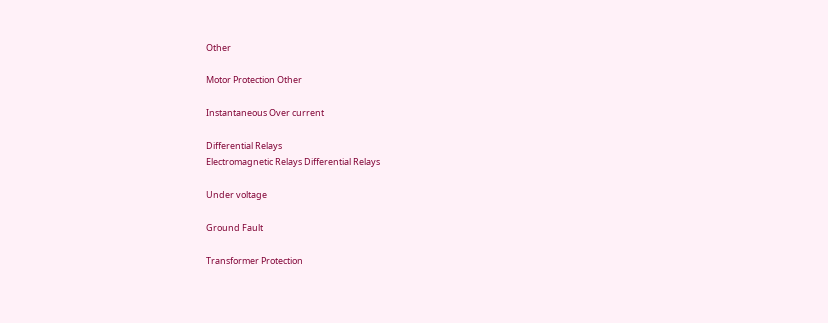Other

Motor Protection Other

Instantaneous Over current

Differential Relays
Electromagnetic Relays Differential Relays

Under voltage

Ground Fault

Transformer Protection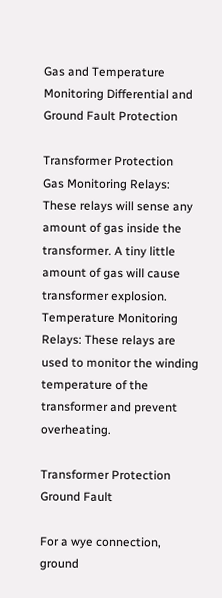Gas and Temperature Monitoring Differential and Ground Fault Protection

Transformer Protection
Gas Monitoring Relays: These relays will sense any amount of gas inside the transformer. A tiny little amount of gas will cause transformer explosion. Temperature Monitoring Relays: These relays are used to monitor the winding temperature of the transformer and prevent overheating.

Transformer Protection Ground Fault

For a wye connection, ground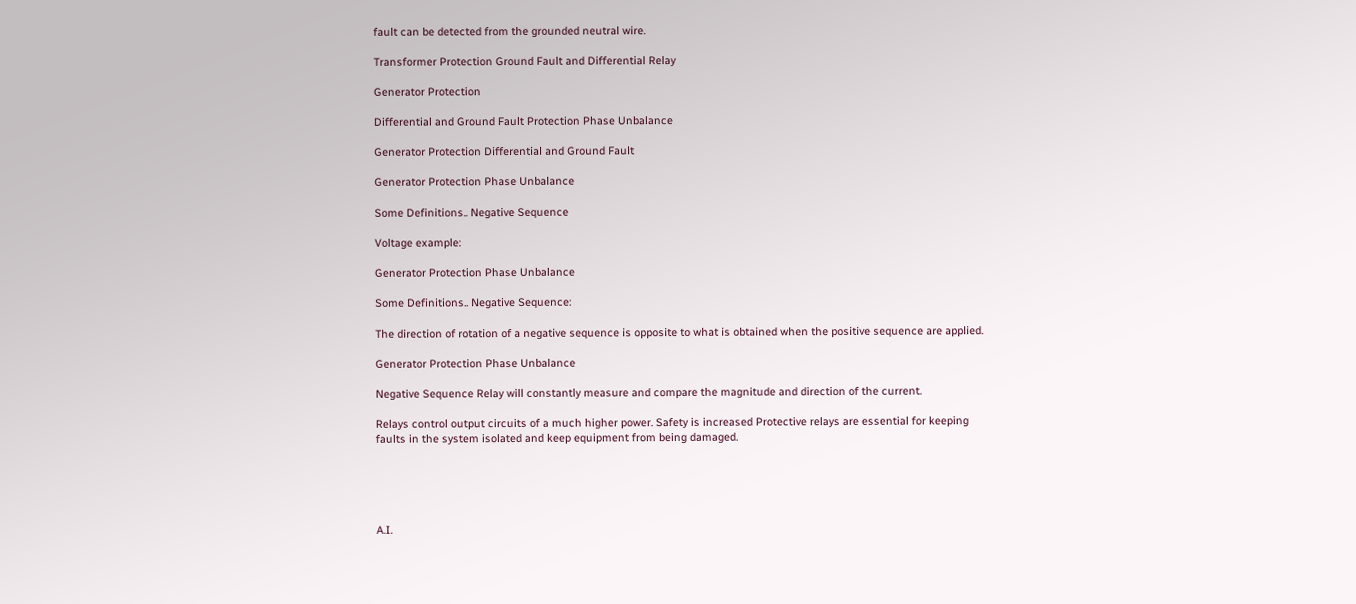fault can be detected from the grounded neutral wire.

Transformer Protection Ground Fault and Differential Relay

Generator Protection

Differential and Ground Fault Protection Phase Unbalance

Generator Protection Differential and Ground Fault

Generator Protection Phase Unbalance

Some Definitions.. Negative Sequence

Voltage example:

Generator Protection Phase Unbalance

Some Definitions.. Negative Sequence:

The direction of rotation of a negative sequence is opposite to what is obtained when the positive sequence are applied.

Generator Protection Phase Unbalance

Negative Sequence Relay will constantly measure and compare the magnitude and direction of the current.

Relays control output circuits of a much higher power. Safety is increased Protective relays are essential for keeping faults in the system isolated and keep equipment from being damaged.





A.I.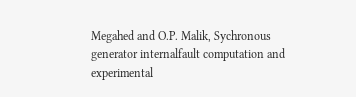Megahed and O.P. Malik, Sychronous generator internalfault computation and experimental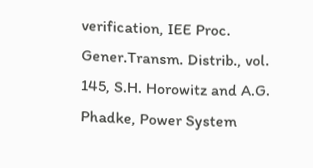verification, IEE Proc. Gener.Transm. Distrib., vol. 145, S.H. Horowitz and A.G. Phadke, Power System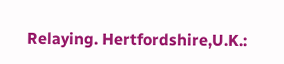Relaying. Hertfordshire,U.K.: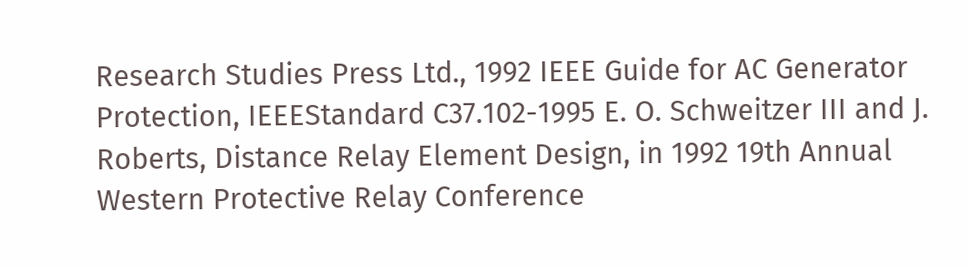Research Studies Press Ltd., 1992 IEEE Guide for AC Generator Protection, IEEEStandard C37.102-1995 E. O. Schweitzer III and J. Roberts, Distance Relay Element Design, in 1992 19th Annual Western Protective Relay Conference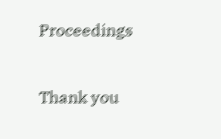Proceedings


Thank you